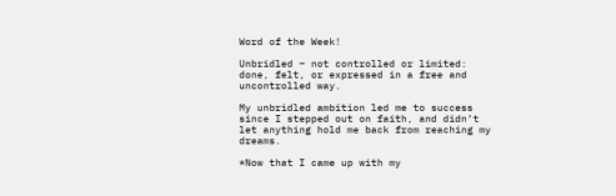Word of the Week!

Unbridled – not controlled or limited: done, felt, or expressed in a free and uncontrolled way.

My unbridled ambition led me to success since I stepped out on faith, and didn’t let anything hold me back from reaching my dreams.

*Now that I came up with my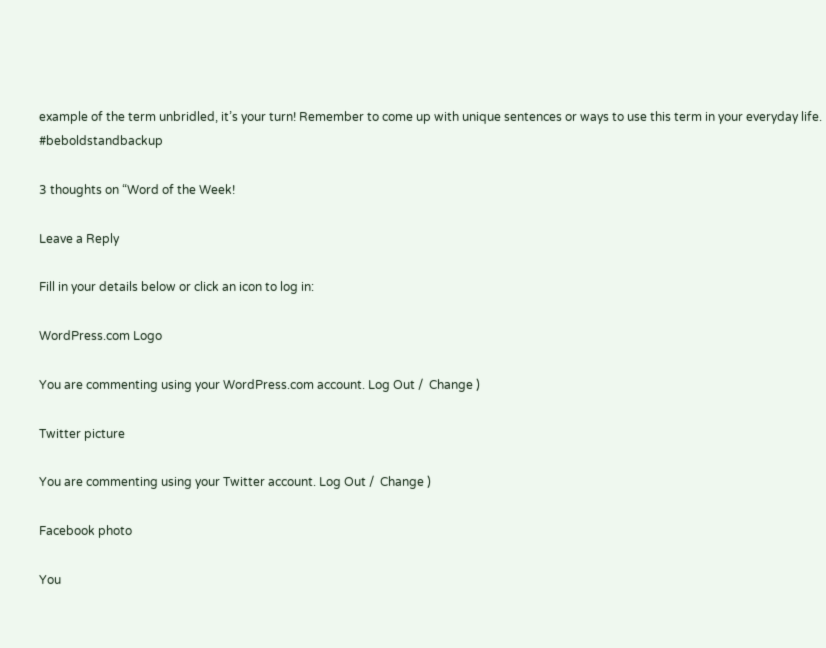example of the term unbridled, it’s your turn! Remember to come up with unique sentences or ways to use this term in your everyday life. #beboldstandbackup

3 thoughts on “Word of the Week!

Leave a Reply

Fill in your details below or click an icon to log in:

WordPress.com Logo

You are commenting using your WordPress.com account. Log Out /  Change )

Twitter picture

You are commenting using your Twitter account. Log Out /  Change )

Facebook photo

You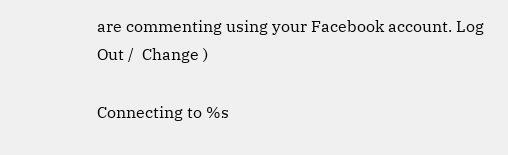are commenting using your Facebook account. Log Out /  Change )

Connecting to %s